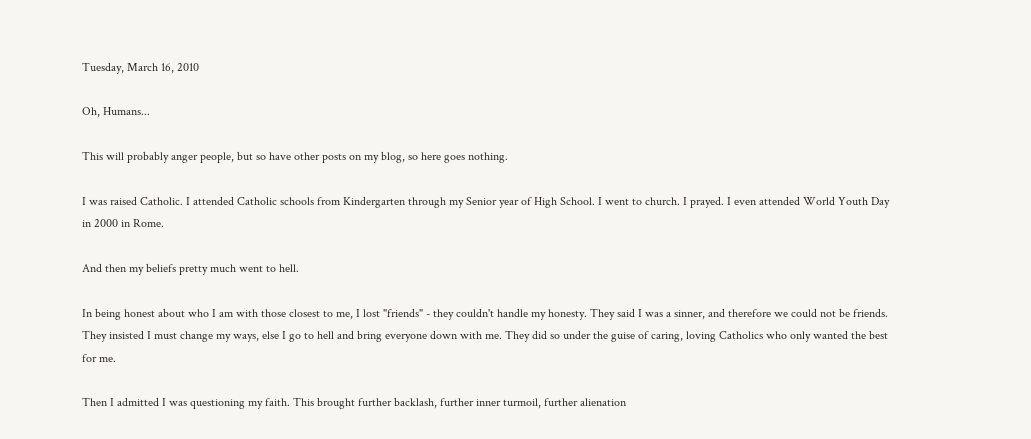Tuesday, March 16, 2010

Oh, Humans...

This will probably anger people, but so have other posts on my blog, so here goes nothing.

I was raised Catholic. I attended Catholic schools from Kindergarten through my Senior year of High School. I went to church. I prayed. I even attended World Youth Day in 2000 in Rome.

And then my beliefs pretty much went to hell.

In being honest about who I am with those closest to me, I lost "friends" - they couldn't handle my honesty. They said I was a sinner, and therefore we could not be friends. They insisted I must change my ways, else I go to hell and bring everyone down with me. They did so under the guise of caring, loving Catholics who only wanted the best for me.

Then I admitted I was questioning my faith. This brought further backlash, further inner turmoil, further alienation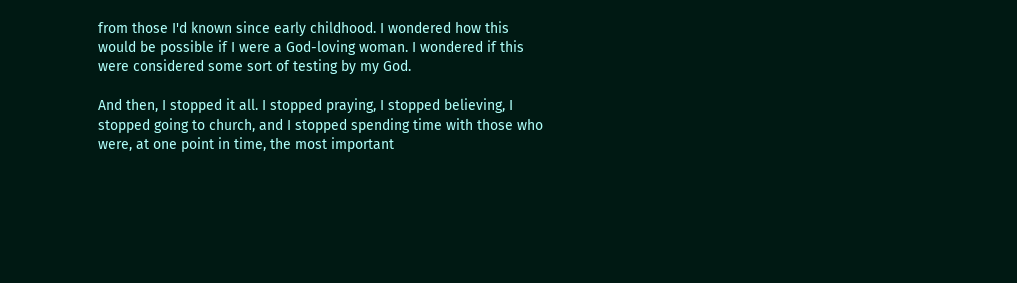from those I'd known since early childhood. I wondered how this would be possible if I were a God-loving woman. I wondered if this were considered some sort of testing by my God.

And then, I stopped it all. I stopped praying, I stopped believing, I stopped going to church, and I stopped spending time with those who were, at one point in time, the most important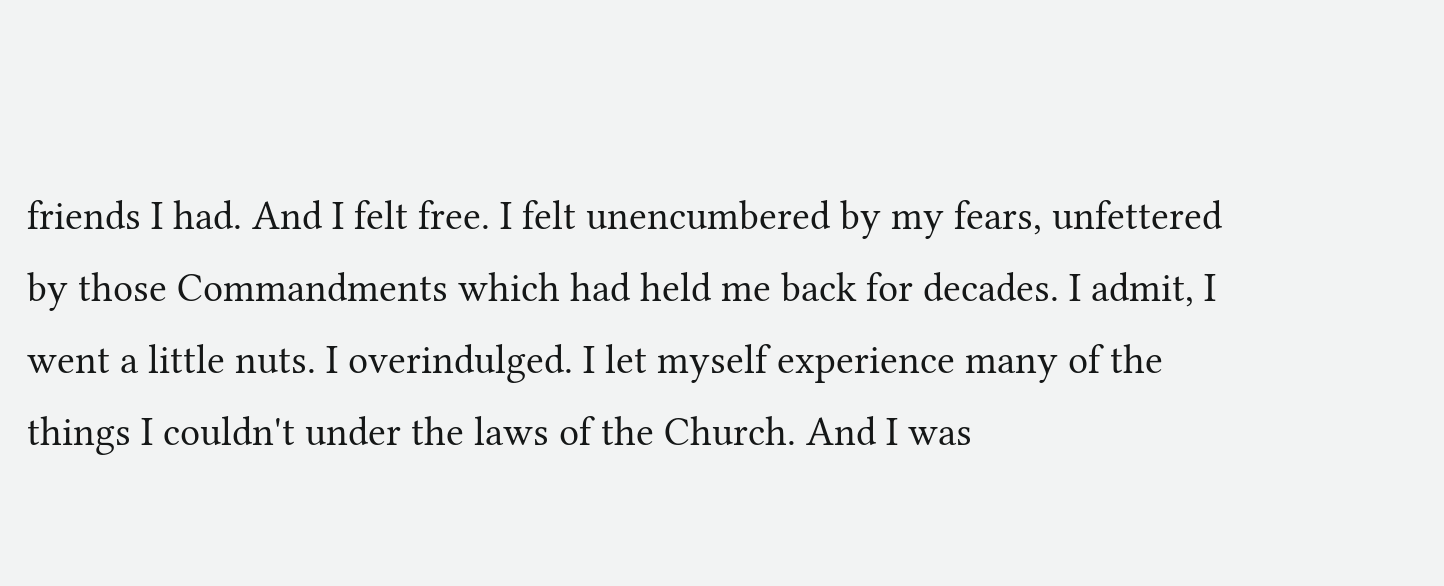friends I had. And I felt free. I felt unencumbered by my fears, unfettered by those Commandments which had held me back for decades. I admit, I went a little nuts. I overindulged. I let myself experience many of the things I couldn't under the laws of the Church. And I was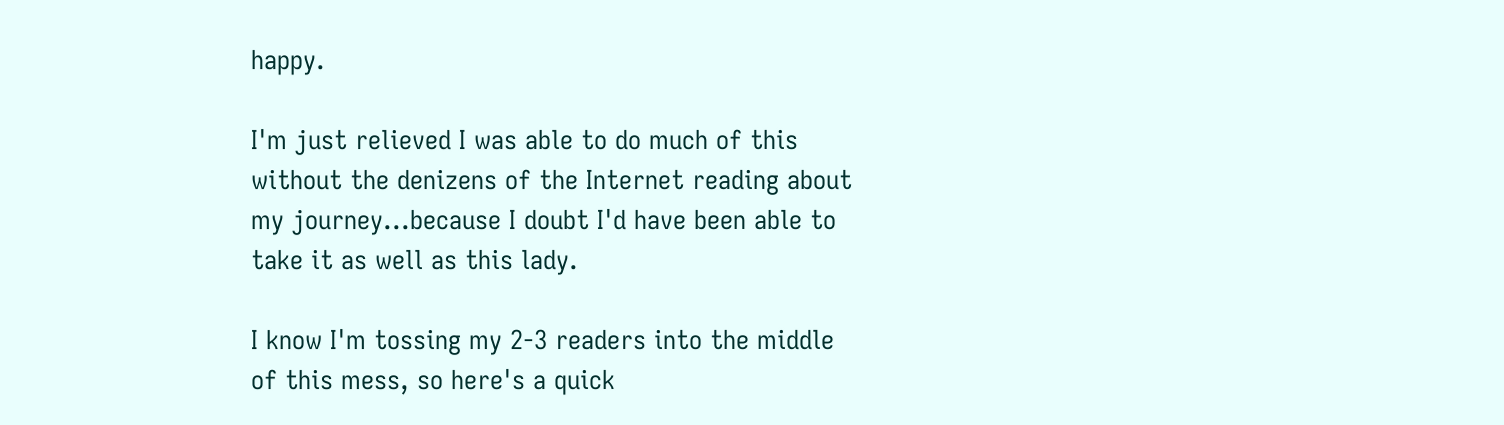happy.

I'm just relieved I was able to do much of this without the denizens of the Internet reading about my journey...because I doubt I'd have been able to take it as well as this lady.

I know I'm tossing my 2-3 readers into the middle of this mess, so here's a quick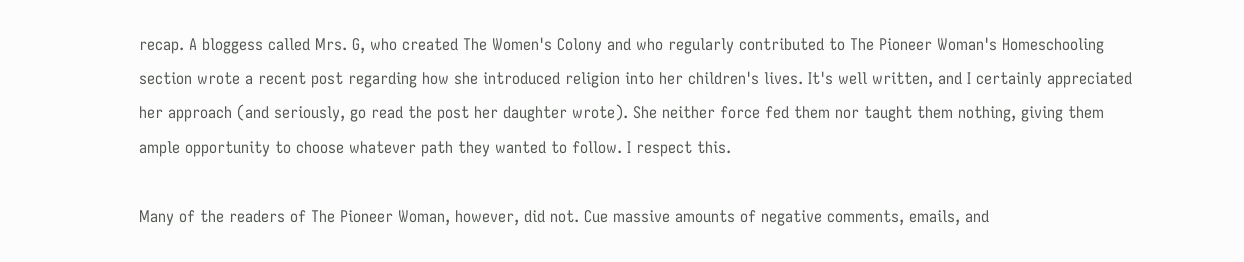recap. A bloggess called Mrs. G, who created The Women's Colony and who regularly contributed to The Pioneer Woman's Homeschooling section wrote a recent post regarding how she introduced religion into her children's lives. It's well written, and I certainly appreciated her approach (and seriously, go read the post her daughter wrote). She neither force fed them nor taught them nothing, giving them ample opportunity to choose whatever path they wanted to follow. I respect this.

Many of the readers of The Pioneer Woman, however, did not. Cue massive amounts of negative comments, emails, and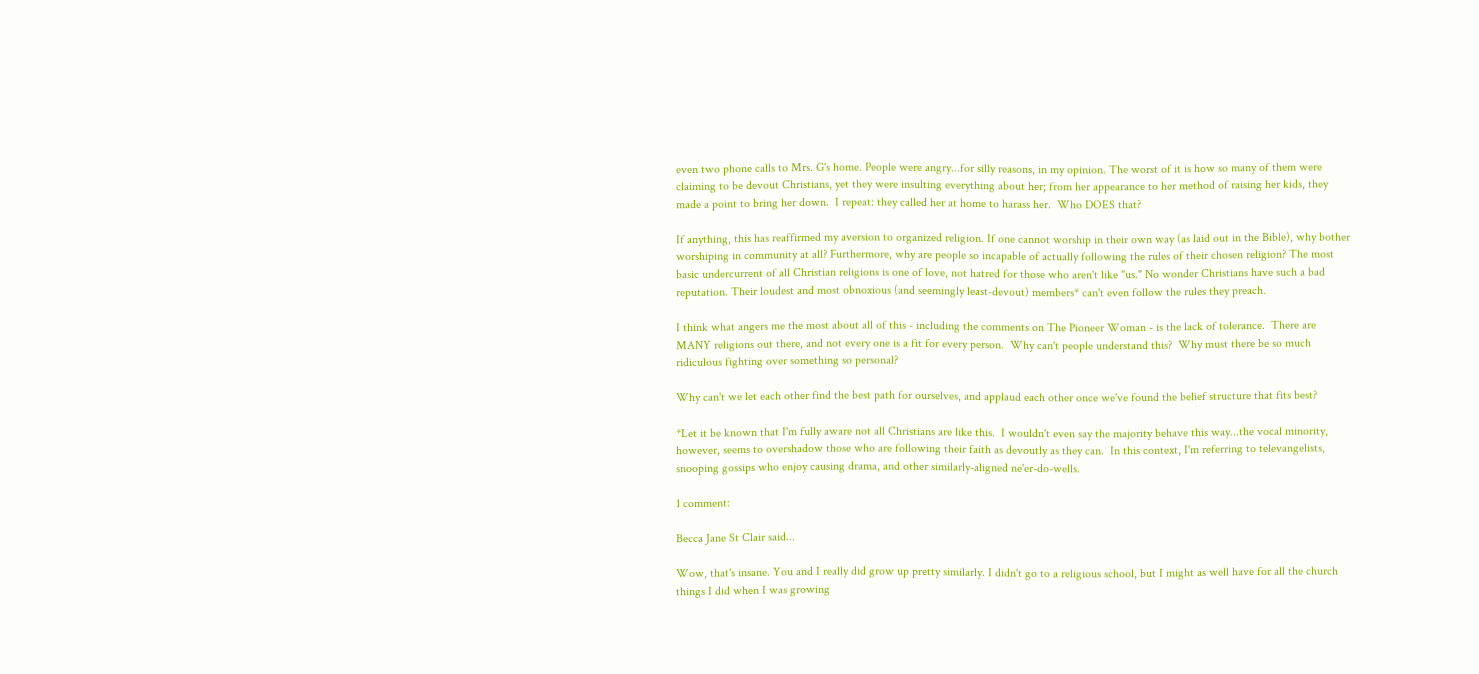even two phone calls to Mrs. G's home. People were angry...for silly reasons, in my opinion. The worst of it is how so many of them were claiming to be devout Christians, yet they were insulting everything about her; from her appearance to her method of raising her kids, they made a point to bring her down.  I repeat: they called her at home to harass her.  Who DOES that?

If anything, this has reaffirmed my aversion to organized religion. If one cannot worship in their own way (as laid out in the Bible), why bother worshiping in community at all? Furthermore, why are people so incapable of actually following the rules of their chosen religion? The most basic undercurrent of all Christian religions is one of love, not hatred for those who aren't like "us." No wonder Christians have such a bad reputation. Their loudest and most obnoxious (and seemingly least-devout) members* can't even follow the rules they preach.

I think what angers me the most about all of this - including the comments on The Pioneer Woman - is the lack of tolerance.  There are MANY religions out there, and not every one is a fit for every person.  Why can't people understand this?  Why must there be so much ridiculous fighting over something so personal?

Why can't we let each other find the best path for ourselves, and applaud each other once we've found the belief structure that fits best?

*Let it be known that I'm fully aware not all Christians are like this.  I wouldn't even say the majority behave this way...the vocal minority, however, seems to overshadow those who are following their faith as devoutly as they can.  In this context, I'm referring to televangelists, snooping gossips who enjoy causing drama, and other similarly-aligned ne'er-do-wells.

1 comment:

Becca Jane St Clair said...

Wow, that's insane. You and I really did grow up pretty similarly. I didn't go to a religious school, but I might as well have for all the church things I did when I was growing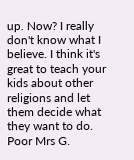up. Now? I really don't know what I believe. I think it's great to teach your kids about other religions and let them decide what they want to do. Poor Mrs G.